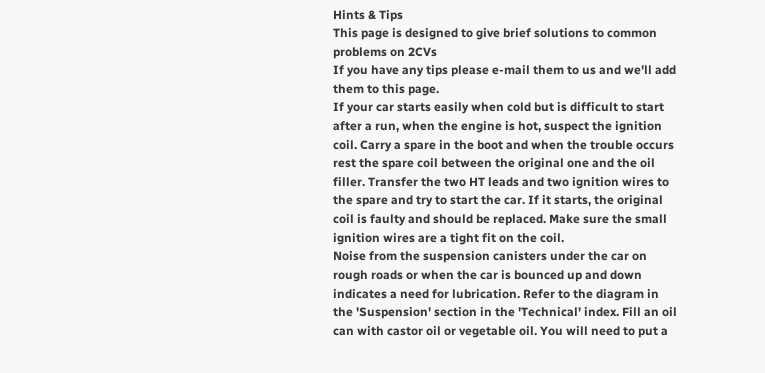Hints & Tips
This page is designed to give brief solutions to common problems on 2CVs
If you have any tips please e-mail them to us and we'll add them to this page.
If your car starts easily when cold but is difficult to start after a run, when the engine is hot, suspect the ignition coil. Carry a spare in the boot and when the trouble occurs rest the spare coil between the original one and the oil filler. Transfer the two HT leads and two ignition wires to the spare and try to start the car. If it starts, the original coil is faulty and should be replaced. Make sure the small ignition wires are a tight fit on the coil.
Noise from the suspension canisters under the car on rough roads or when the car is bounced up and down indicates a need for lubrication. Refer to the diagram in the 'Suspension' section in the 'Technical' index. Fill an oil can with castor oil or vegetable oil. You will need to put a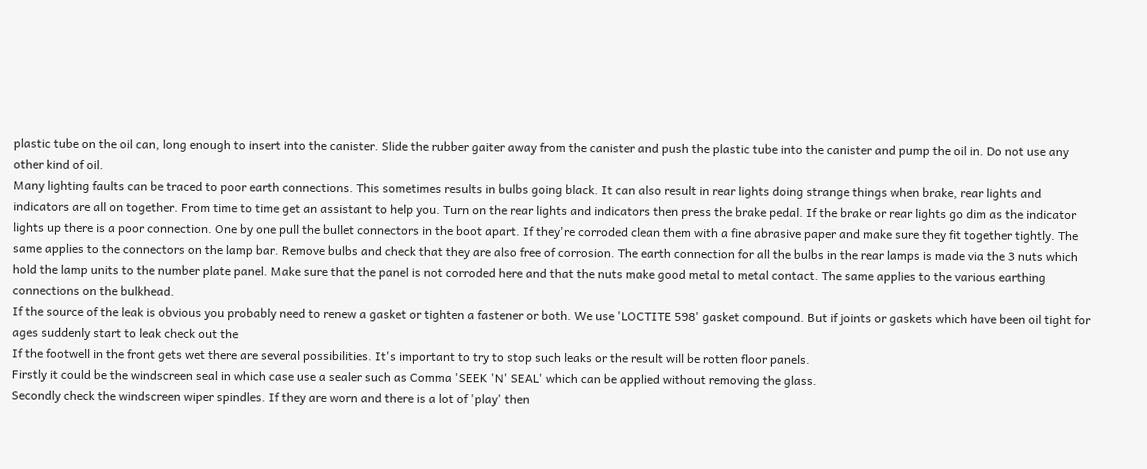plastic tube on the oil can, long enough to insert into the canister. Slide the rubber gaiter away from the canister and push the plastic tube into the canister and pump the oil in. Do not use any other kind of oil.
Many lighting faults can be traced to poor earth connections. This sometimes results in bulbs going black. It can also result in rear lights doing strange things when brake, rear lights and indicators are all on together. From time to time get an assistant to help you. Turn on the rear lights and indicators then press the brake pedal. If the brake or rear lights go dim as the indicator lights up there is a poor connection. One by one pull the bullet connectors in the boot apart. If they're corroded clean them with a fine abrasive paper and make sure they fit together tightly. The same applies to the connectors on the lamp bar. Remove bulbs and check that they are also free of corrosion. The earth connection for all the bulbs in the rear lamps is made via the 3 nuts which hold the lamp units to the number plate panel. Make sure that the panel is not corroded here and that the nuts make good metal to metal contact. The same applies to the various earthing connections on the bulkhead.
If the source of the leak is obvious you probably need to renew a gasket or tighten a fastener or both. We use 'LOCTITE 598' gasket compound. But if joints or gaskets which have been oil tight for ages suddenly start to leak check out the
If the footwell in the front gets wet there are several possibilities. It's important to try to stop such leaks or the result will be rotten floor panels.
Firstly it could be the windscreen seal in which case use a sealer such as Comma 'SEEK 'N' SEAL' which can be applied without removing the glass.
Secondly check the windscreen wiper spindles. If they are worn and there is a lot of 'play' then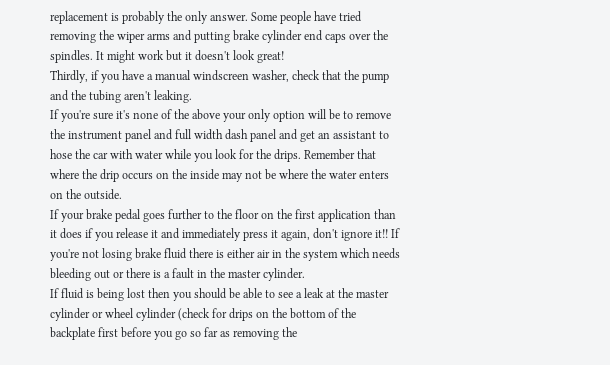replacement is probably the only answer. Some people have tried removing the wiper arms and putting brake cylinder end caps over the spindles. It might work but it doesn't look great!
Thirdly, if you have a manual windscreen washer, check that the pump and the tubing aren't leaking.
If you're sure it's none of the above your only option will be to remove the instrument panel and full width dash panel and get an assistant to hose the car with water while you look for the drips. Remember that where the drip occurs on the inside may not be where the water enters on the outside.
If your brake pedal goes further to the floor on the first application than it does if you release it and immediately press it again, don't ignore it!! If you're not losing brake fluid there is either air in the system which needs bleeding out or there is a fault in the master cylinder.
If fluid is being lost then you should be able to see a leak at the master cylinder or wheel cylinder (check for drips on the bottom of the backplate first before you go so far as removing the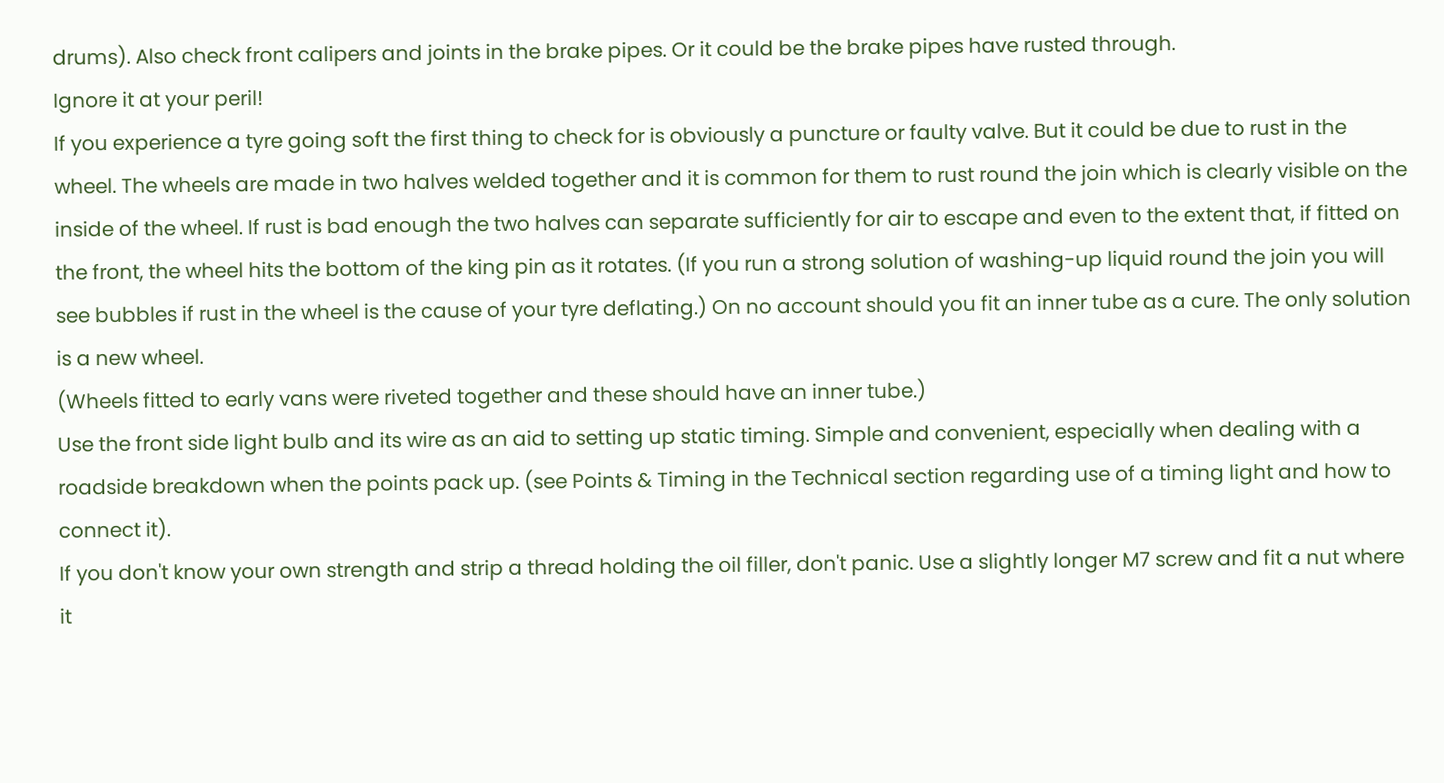drums). Also check front calipers and joints in the brake pipes. Or it could be the brake pipes have rusted through.
Ignore it at your peril!
If you experience a tyre going soft the first thing to check for is obviously a puncture or faulty valve. But it could be due to rust in the wheel. The wheels are made in two halves welded together and it is common for them to rust round the join which is clearly visible on the inside of the wheel. If rust is bad enough the two halves can separate sufficiently for air to escape and even to the extent that, if fitted on the front, the wheel hits the bottom of the king pin as it rotates. (If you run a strong solution of washing-up liquid round the join you will see bubbles if rust in the wheel is the cause of your tyre deflating.) On no account should you fit an inner tube as a cure. The only solution is a new wheel.
(Wheels fitted to early vans were riveted together and these should have an inner tube.)
Use the front side light bulb and its wire as an aid to setting up static timing. Simple and convenient, especially when dealing with a roadside breakdown when the points pack up. (see Points & Timing in the Technical section regarding use of a timing light and how to connect it).
If you don't know your own strength and strip a thread holding the oil filler, don't panic. Use a slightly longer M7 screw and fit a nut where it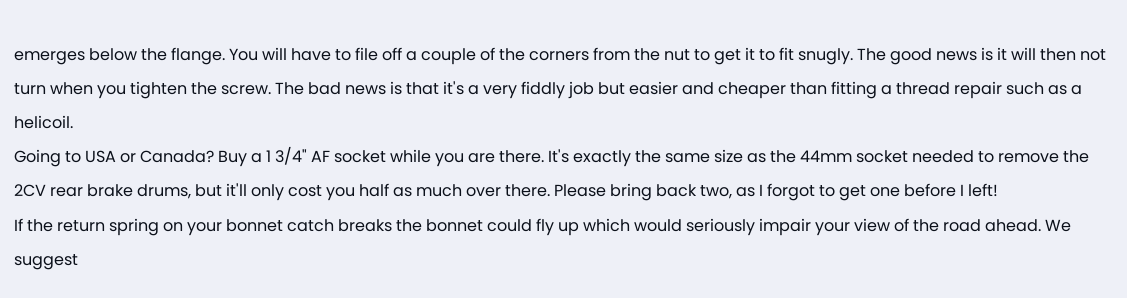emerges below the flange. You will have to file off a couple of the corners from the nut to get it to fit snugly. The good news is it will then not turn when you tighten the screw. The bad news is that it's a very fiddly job but easier and cheaper than fitting a thread repair such as a helicoil.
Going to USA or Canada? Buy a 1 3/4" AF socket while you are there. It's exactly the same size as the 44mm socket needed to remove the 2CV rear brake drums, but it'll only cost you half as much over there. Please bring back two, as I forgot to get one before I left!
If the return spring on your bonnet catch breaks the bonnet could fly up which would seriously impair your view of the road ahead. We suggest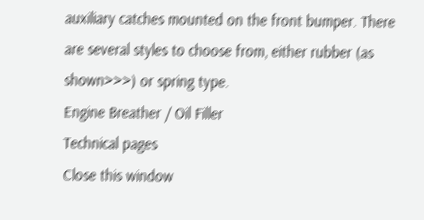auxiliary catches mounted on the front bumper. There are several styles to choose from, either rubber (as shown>>>) or spring type.
Engine Breather / Oil Filler
Technical pages
Close this window